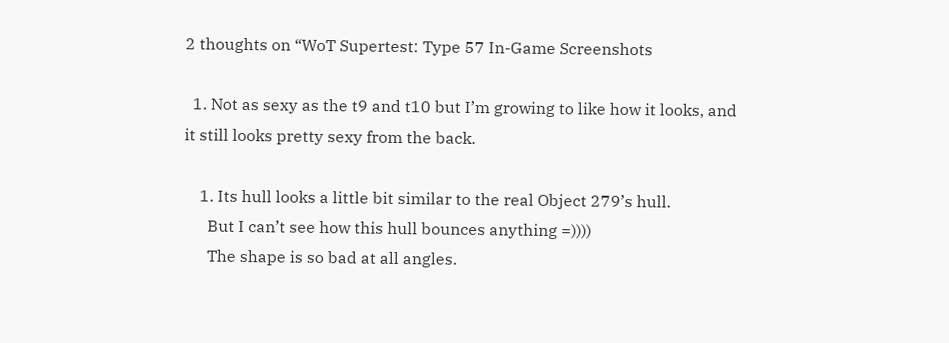2 thoughts on “WoT Supertest: Type 57 In-Game Screenshots

  1. Not as sexy as the t9 and t10 but I’m growing to like how it looks, and it still looks pretty sexy from the back.

    1. Its hull looks a little bit similar to the real Object 279’s hull.
      But I can’t see how this hull bounces anything =))))
      The shape is so bad at all angles.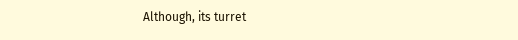Although, its turret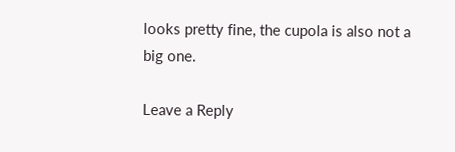looks pretty fine, the cupola is also not a big one.

Leave a Reply